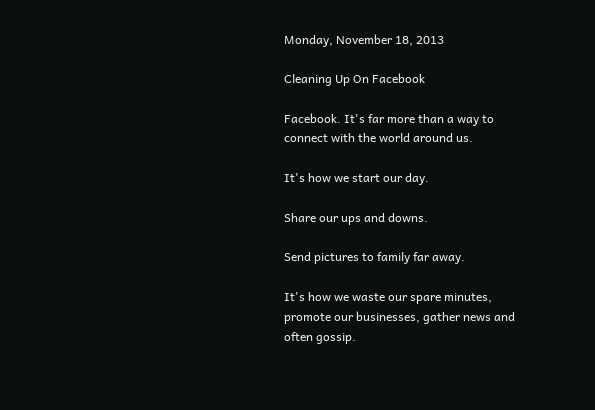Monday, November 18, 2013

Cleaning Up On Facebook

Facebook. It's far more than a way to connect with the world around us.

It's how we start our day.

Share our ups and downs.

Send pictures to family far away.

It's how we waste our spare minutes, promote our businesses, gather news and often gossip.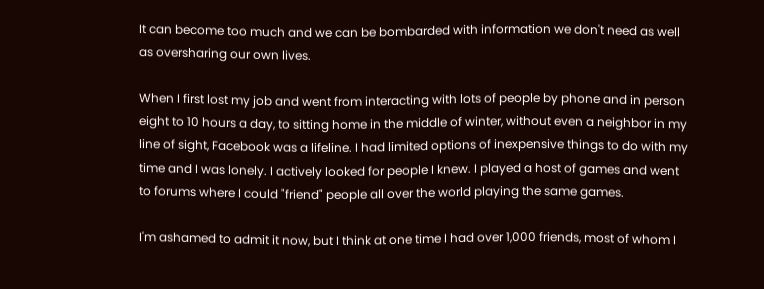It can become too much and we can be bombarded with information we don't need as well as oversharing our own lives.

When I first lost my job and went from interacting with lots of people by phone and in person eight to 10 hours a day, to sitting home in the middle of winter, without even a neighbor in my line of sight, Facebook was a lifeline. I had limited options of inexpensive things to do with my time and I was lonely. I actively looked for people I knew. I played a host of games and went to forums where I could "friend" people all over the world playing the same games.

I'm ashamed to admit it now, but I think at one time I had over 1,000 friends, most of whom I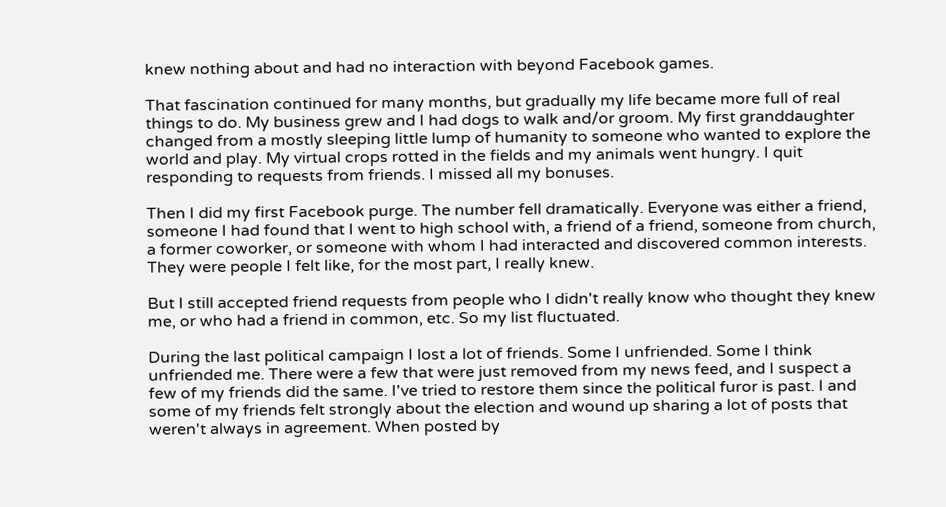knew nothing about and had no interaction with beyond Facebook games.

That fascination continued for many months, but gradually my life became more full of real things to do. My business grew and I had dogs to walk and/or groom. My first granddaughter changed from a mostly sleeping little lump of humanity to someone who wanted to explore the world and play. My virtual crops rotted in the fields and my animals went hungry. I quit responding to requests from friends. I missed all my bonuses.

Then I did my first Facebook purge. The number fell dramatically. Everyone was either a friend, someone I had found that I went to high school with, a friend of a friend, someone from church, a former coworker, or someone with whom I had interacted and discovered common interests. They were people I felt like, for the most part, I really knew.

But I still accepted friend requests from people who I didn't really know who thought they knew me, or who had a friend in common, etc. So my list fluctuated.

During the last political campaign I lost a lot of friends. Some I unfriended. Some I think unfriended me. There were a few that were just removed from my news feed, and I suspect a few of my friends did the same. I've tried to restore them since the political furor is past. I and some of my friends felt strongly about the election and wound up sharing a lot of posts that weren't always in agreement. When posted by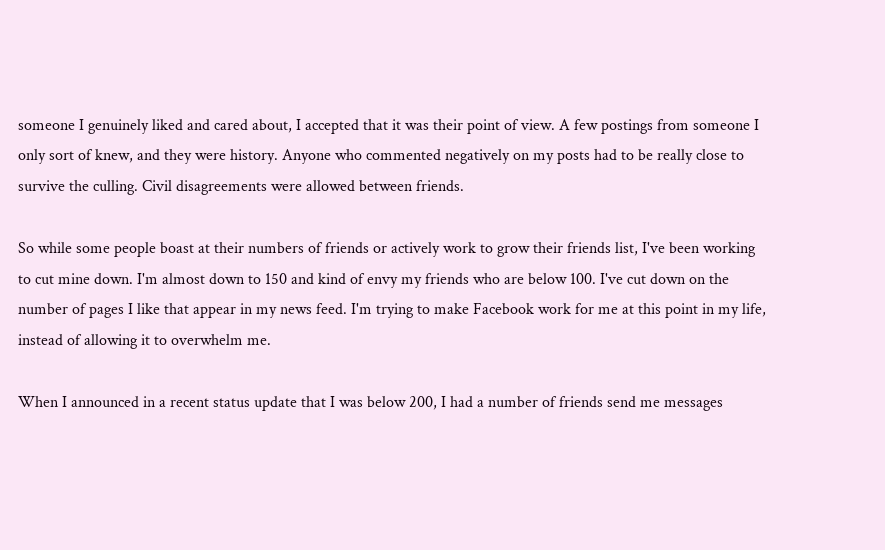someone I genuinely liked and cared about, I accepted that it was their point of view. A few postings from someone I only sort of knew, and they were history. Anyone who commented negatively on my posts had to be really close to survive the culling. Civil disagreements were allowed between friends.

So while some people boast at their numbers of friends or actively work to grow their friends list, I've been working to cut mine down. I'm almost down to 150 and kind of envy my friends who are below 100. I've cut down on the number of pages I like that appear in my news feed. I'm trying to make Facebook work for me at this point in my life, instead of allowing it to overwhelm me.

When I announced in a recent status update that I was below 200, I had a number of friends send me messages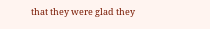that they were glad they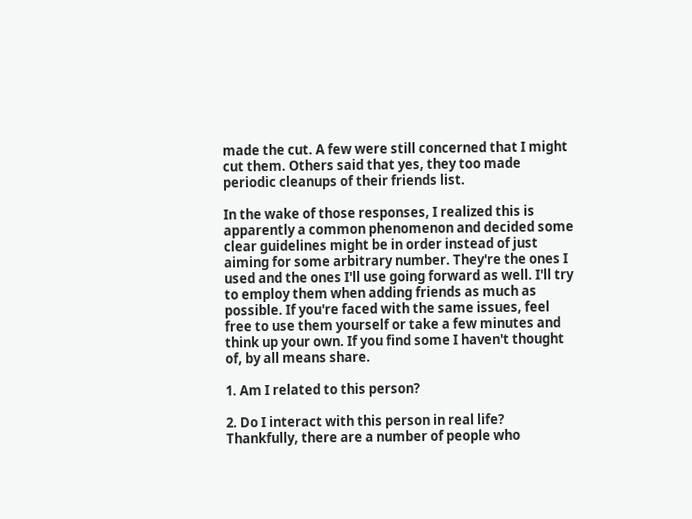made the cut. A few were still concerned that I might cut them. Others said that yes, they too made periodic cleanups of their friends list.

In the wake of those responses, I realized this is apparently a common phenomenon and decided some clear guidelines might be in order instead of just aiming for some arbitrary number. They're the ones I used and the ones I'll use going forward as well. I'll try to employ them when adding friends as much as possible. If you're faced with the same issues, feel free to use them yourself or take a few minutes and think up your own. If you find some I haven't thought of, by all means share.

1. Am I related to this person?

2. Do I interact with this person in real life? Thankfully, there are a number of people who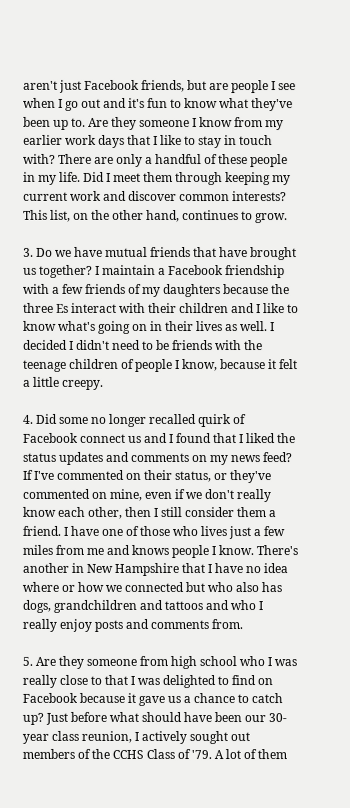aren't just Facebook friends, but are people I see when I go out and it's fun to know what they've been up to. Are they someone I know from my earlier work days that I like to stay in touch with? There are only a handful of these people in my life. Did I meet them through keeping my current work and discover common interests? This list, on the other hand, continues to grow.

3. Do we have mutual friends that have brought us together? I maintain a Facebook friendship with a few friends of my daughters because the three Es interact with their children and I like to know what's going on in their lives as well. I decided I didn't need to be friends with the teenage children of people I know, because it felt a little creepy.

4. Did some no longer recalled quirk of Facebook connect us and I found that I liked the status updates and comments on my news feed? If I've commented on their status, or they've commented on mine, even if we don't really know each other, then I still consider them a friend. I have one of those who lives just a few miles from me and knows people I know. There's another in New Hampshire that I have no idea where or how we connected but who also has dogs, grandchildren and tattoos and who I really enjoy posts and comments from.

5. Are they someone from high school who I was really close to that I was delighted to find on Facebook because it gave us a chance to catch up? Just before what should have been our 30-year class reunion, I actively sought out members of the CCHS Class of '79. A lot of them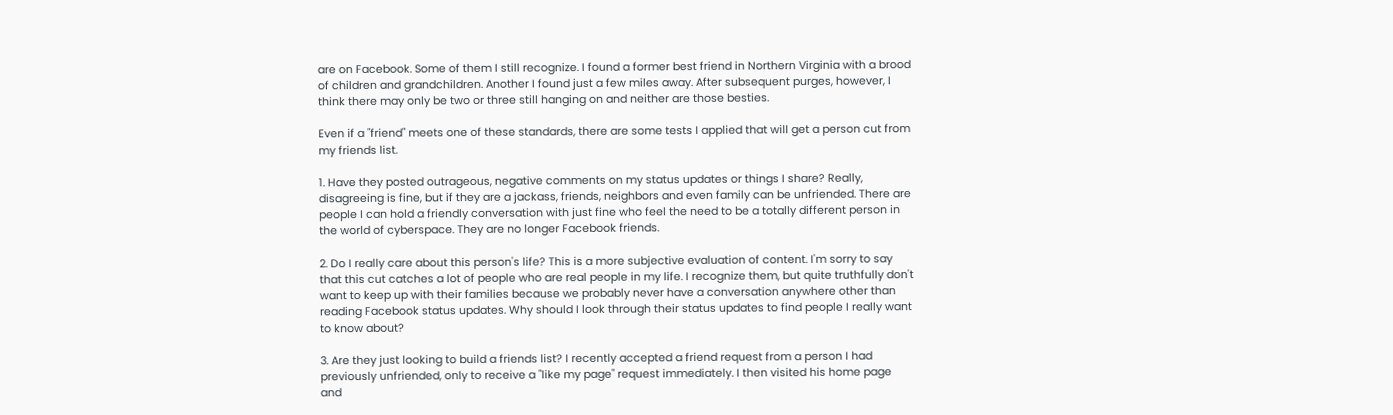are on Facebook. Some of them I still recognize. I found a former best friend in Northern Virginia with a brood of children and grandchildren. Another I found just a few miles away. After subsequent purges, however, I think there may only be two or three still hanging on and neither are those besties.

Even if a "friend" meets one of these standards, there are some tests I applied that will get a person cut from my friends list.

1. Have they posted outrageous, negative comments on my status updates or things I share? Really, disagreeing is fine, but if they are a jackass, friends, neighbors and even family can be unfriended. There are people I can hold a friendly conversation with just fine who feel the need to be a totally different person in the world of cyberspace. They are no longer Facebook friends.

2. Do I really care about this person's life? This is a more subjective evaluation of content. I'm sorry to say that this cut catches a lot of people who are real people in my life. I recognize them, but quite truthfully don't want to keep up with their families because we probably never have a conversation anywhere other than reading Facebook status updates. Why should I look through their status updates to find people I really want to know about?

3. Are they just looking to build a friends list? I recently accepted a friend request from a person I had previously unfriended, only to receive a "like my page" request immediately. I then visited his home page and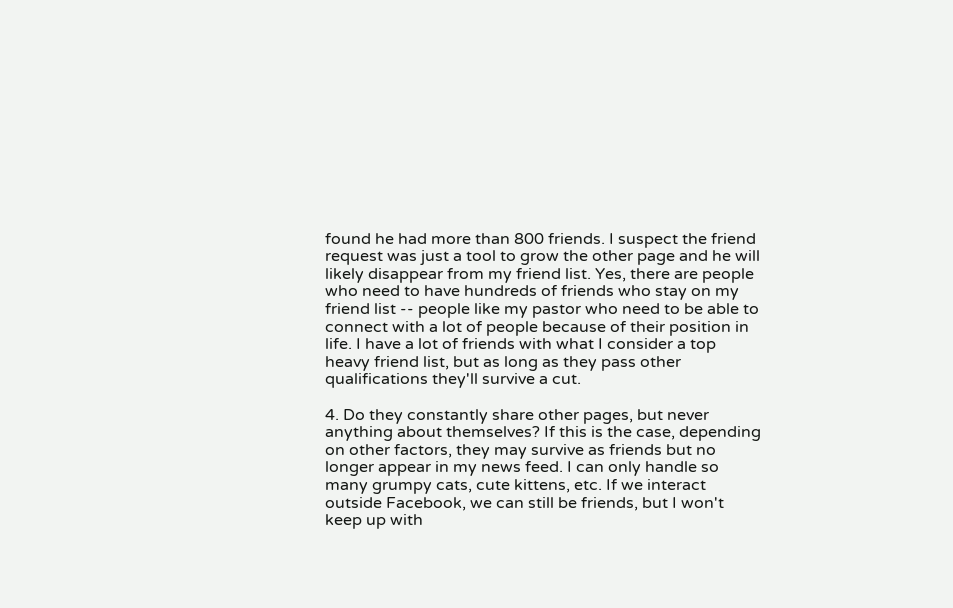found he had more than 800 friends. I suspect the friend request was just a tool to grow the other page and he will likely disappear from my friend list. Yes, there are people who need to have hundreds of friends who stay on my friend list -- people like my pastor who need to be able to connect with a lot of people because of their position in life. I have a lot of friends with what I consider a top heavy friend list, but as long as they pass other qualifications they'll survive a cut.

4. Do they constantly share other pages, but never anything about themselves? If this is the case, depending on other factors, they may survive as friends but no longer appear in my news feed. I can only handle so many grumpy cats, cute kittens, etc. If we interact outside Facebook, we can still be friends, but I won't keep up with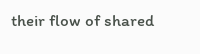their flow of shared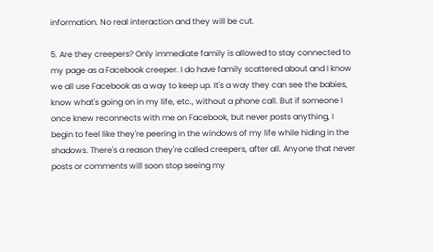information. No real interaction and they will be cut.

5. Are they creepers? Only immediate family is allowed to stay connected to my page as a Facebook creeper. I do have family scattered about and I know we all use Facebook as a way to keep up. It's a way they can see the babies, know what's going on in my life, etc., without a phone call. But if someone I once knew reconnects with me on Facebook, but never posts anything, I begin to feel like they're peering in the windows of my life while hiding in the shadows. There's a reason they're called creepers, after all. Anyone that never posts or comments will soon stop seeing my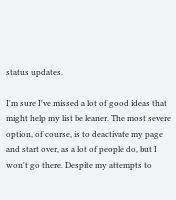status updates.

I'm sure I've missed a lot of good ideas that might help my list be leaner. The most severe option, of course, is to deactivate my page and start over, as a lot of people do, but I won't go there. Despite my attempts to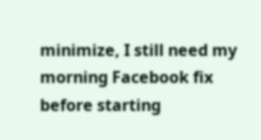minimize, I still need my morning Facebook fix before starting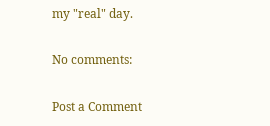my "real" day.

No comments:

Post a Comment